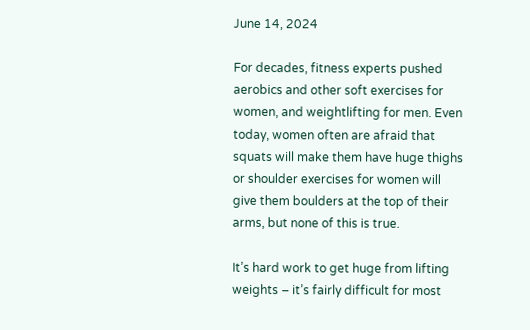June 14, 2024

For decades, fitness experts pushed aerobics and other soft exercises for women, and weightlifting for men. Even today, women often are afraid that squats will make them have huge thighs or shoulder exercises for women will give them boulders at the top of their arms, but none of this is true.

It’s hard work to get huge from lifting weights – it’s fairly difficult for most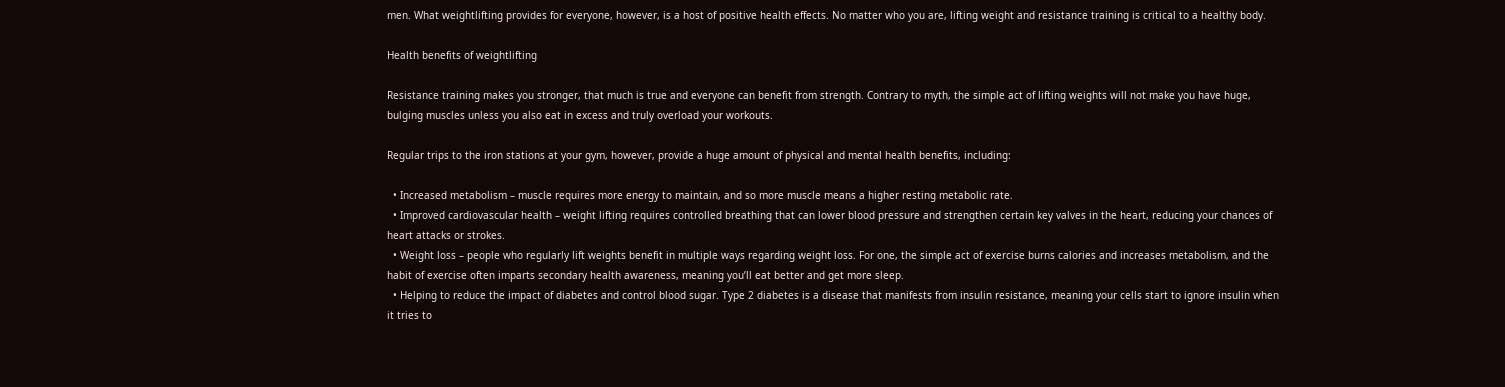men. What weightlifting provides for everyone, however, is a host of positive health effects. No matter who you are, lifting weight and resistance training is critical to a healthy body.

Health benefits of weightlifting

Resistance training makes you stronger, that much is true and everyone can benefit from strength. Contrary to myth, the simple act of lifting weights will not make you have huge, bulging muscles unless you also eat in excess and truly overload your workouts.

Regular trips to the iron stations at your gym, however, provide a huge amount of physical and mental health benefits, including:

  • Increased metabolism – muscle requires more energy to maintain, and so more muscle means a higher resting metabolic rate.
  • Improved cardiovascular health – weight lifting requires controlled breathing that can lower blood pressure and strengthen certain key valves in the heart, reducing your chances of heart attacks or strokes.
  • Weight loss – people who regularly lift weights benefit in multiple ways regarding weight loss. For one, the simple act of exercise burns calories and increases metabolism, and the habit of exercise often imparts secondary health awareness, meaning you’ll eat better and get more sleep.
  • Helping to reduce the impact of diabetes and control blood sugar. Type 2 diabetes is a disease that manifests from insulin resistance, meaning your cells start to ignore insulin when it tries to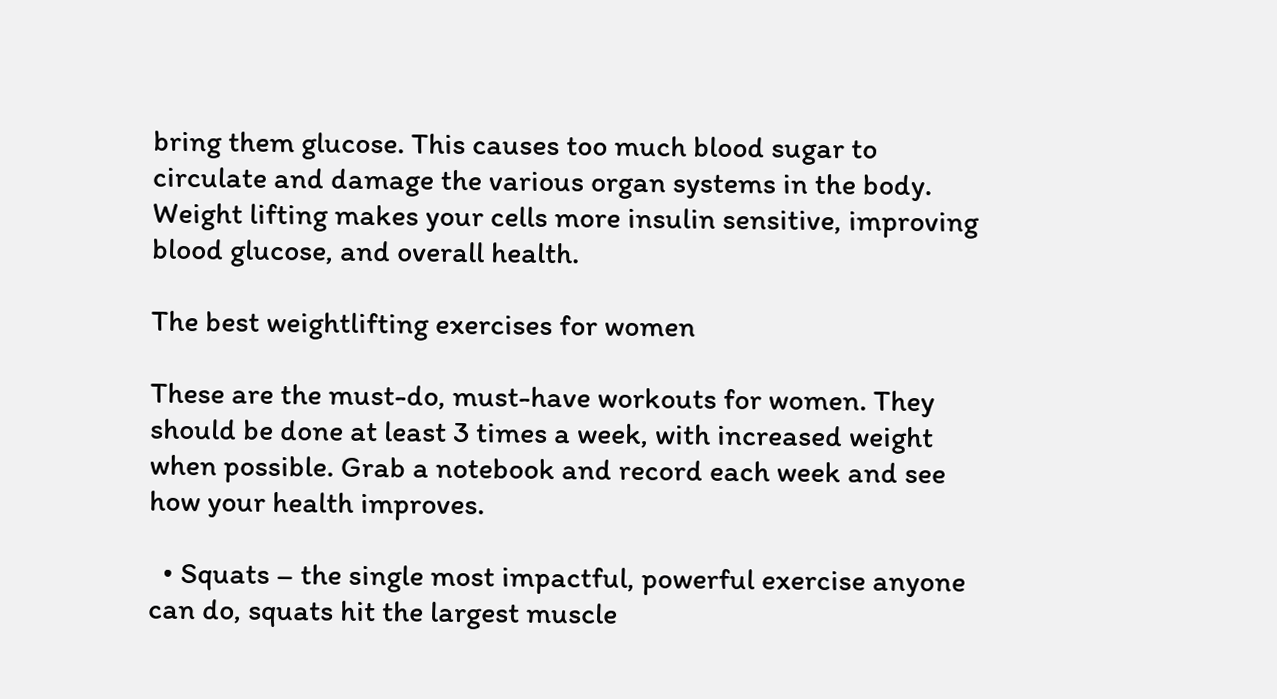bring them glucose. This causes too much blood sugar to circulate and damage the various organ systems in the body. Weight lifting makes your cells more insulin sensitive, improving blood glucose, and overall health.

The best weightlifting exercises for women

These are the must-do, must-have workouts for women. They should be done at least 3 times a week, with increased weight when possible. Grab a notebook and record each week and see how your health improves.

  • Squats – the single most impactful, powerful exercise anyone can do, squats hit the largest muscle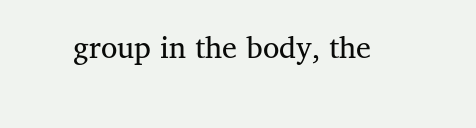group in the body, the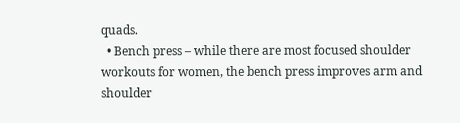quads.
  • Bench press – while there are most focused shoulder workouts for women, the bench press improves arm and shoulder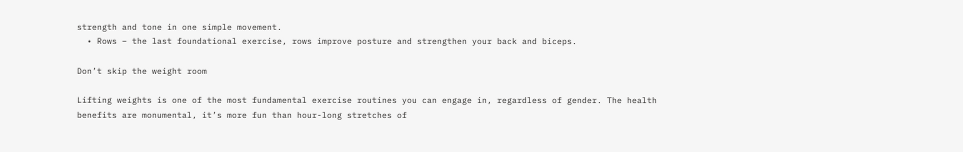strength and tone in one simple movement.
  • Rows – the last foundational exercise, rows improve posture and strengthen your back and biceps.

Don’t skip the weight room

Lifting weights is one of the most fundamental exercise routines you can engage in, regardless of gender. The health benefits are monumental, it’s more fun than hour-long stretches of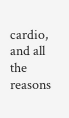cardio, and all the reasons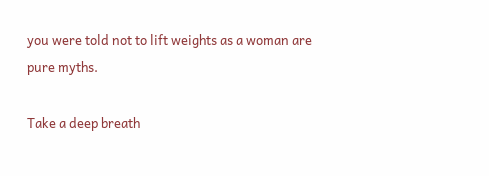you were told not to lift weights as a woman are pure myths.

Take a deep breath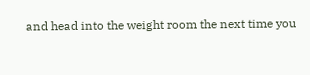and head into the weight room the next time you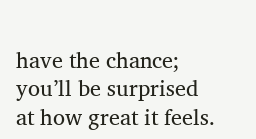have the chance; you’ll be surprised at how great it feels.